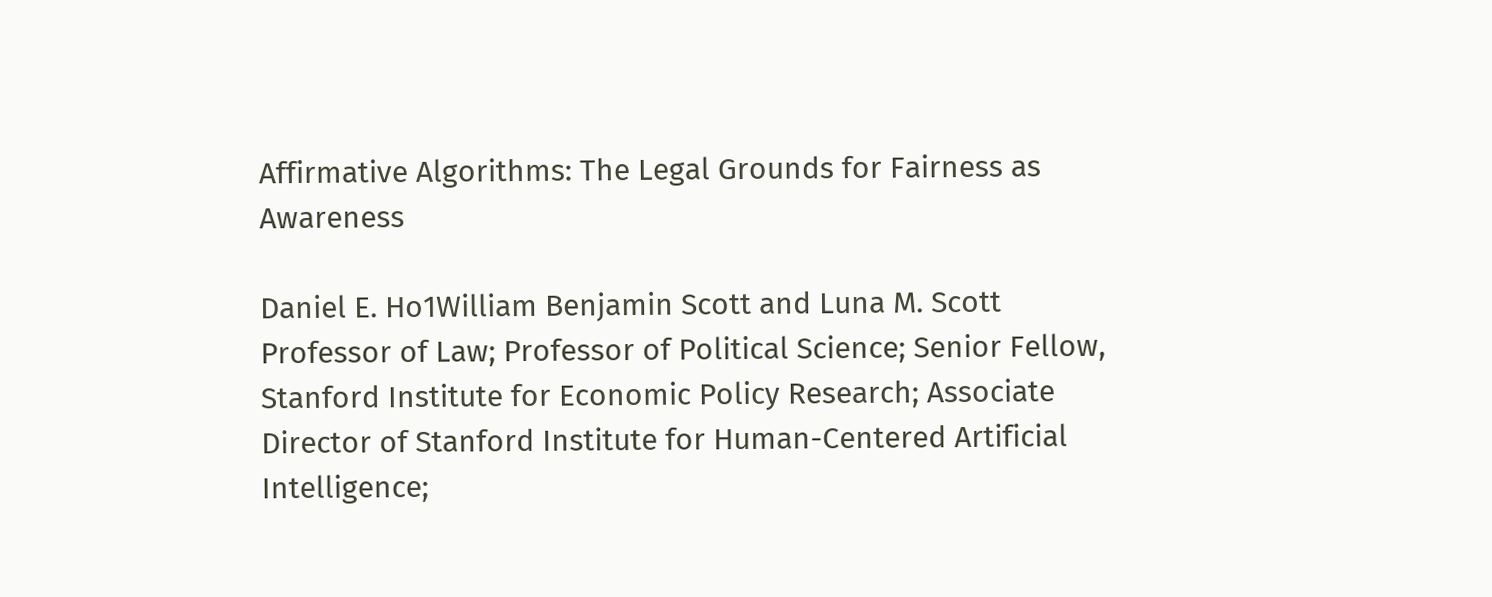Affirmative Algorithms: The Legal Grounds for Fairness as Awareness

Daniel E. Ho1William Benjamin Scott and Luna M. Scott Professor of Law; Professor of Political Science; Senior Fellow, Stanford Institute for Economic Policy Research; Associate Director of Stanford Institute for Human-Centered Artificial Intelligence;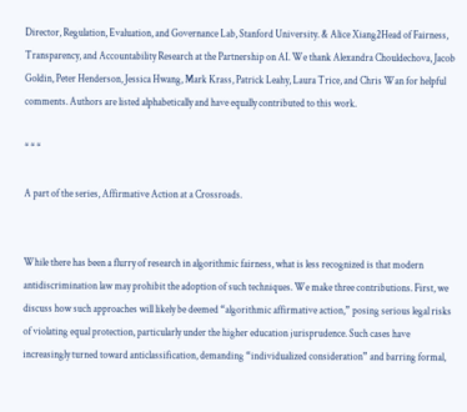Director, Regulation, Evaluation, and Governance Lab, Stanford University. & Alice Xiang2Head of Fairness, Transparency, and Accountability Research at the Partnership on AI. We thank Alexandra Chouldechova, Jacob Goldin, Peter Henderson, Jessica Hwang, Mark Krass, Patrick Leahy, Laura Trice, and Chris Wan for helpful comments. Authors are listed alphabetically and have equally contributed to this work.

* * *

A part of the series, Affirmative Action at a Crossroads.


While there has been a flurry of research in algorithmic fairness, what is less recognized is that modern antidiscrimination law may prohibit the adoption of such techniques. We make three contributions. First, we discuss how such approaches will likely be deemed “algorithmic affirmative action,” posing serious legal risks of violating equal protection, particularly under the higher education jurisprudence. Such cases have increasingly turned toward anticlassification, demanding “individualized consideration” and barring formal,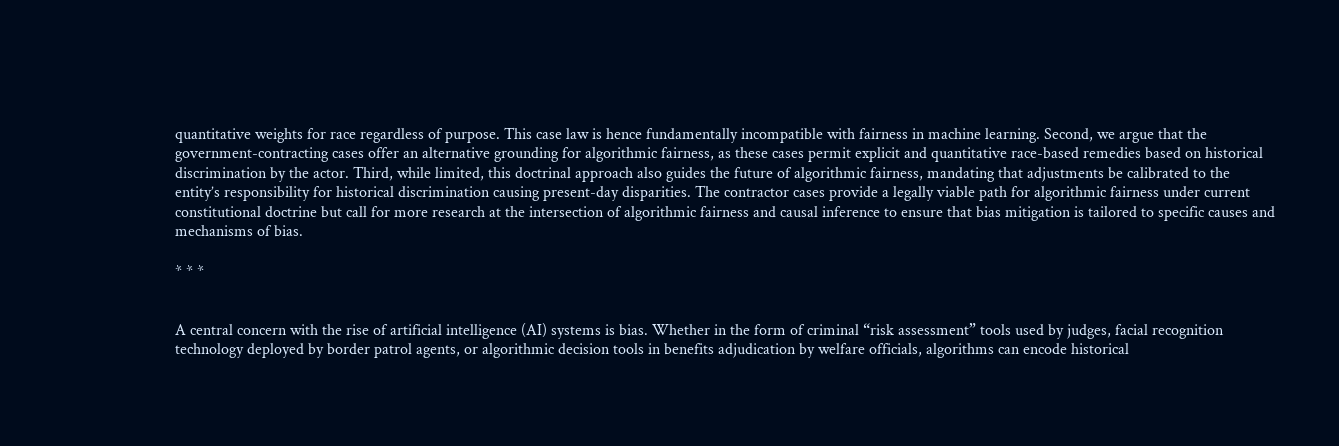quantitative weights for race regardless of purpose. This case law is hence fundamentally incompatible with fairness in machine learning. Second, we argue that the government-contracting cases offer an alternative grounding for algorithmic fairness, as these cases permit explicit and quantitative race-based remedies based on historical discrimination by the actor. Third, while limited, this doctrinal approach also guides the future of algorithmic fairness, mandating that adjustments be calibrated to the entity’s responsibility for historical discrimination causing present-day disparities. The contractor cases provide a legally viable path for algorithmic fairness under current constitutional doctrine but call for more research at the intersection of algorithmic fairness and causal inference to ensure that bias mitigation is tailored to specific causes and mechanisms of bias.

* * *


A central concern with the rise of artificial intelligence (AI) systems is bias. Whether in the form of criminal “risk assessment” tools used by judges, facial recognition technology deployed by border patrol agents, or algorithmic decision tools in benefits adjudication by welfare officials, algorithms can encode historical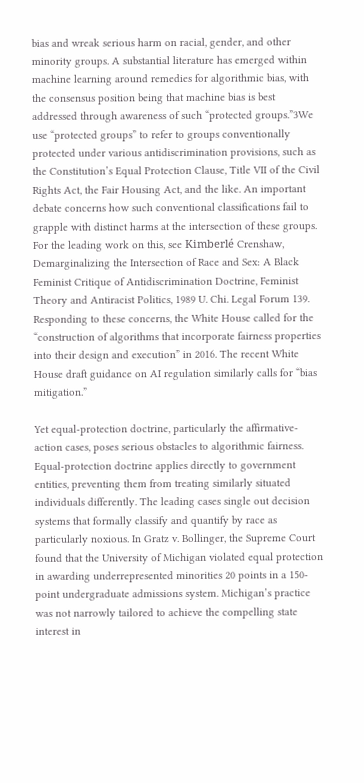bias and wreak serious harm on racial, gender, and other minority groups. A substantial literature has emerged within machine learning around remedies for algorithmic bias, with the consensus position being that machine bias is best addressed through awareness of such “protected groups.”3We use “protected groups” to refer to groups conventionally protected under various antidiscrimination provisions, such as the Constitution’s Equal Protection Clause, Title VII of the Civil Rights Act, the Fair Housing Act, and the like. An important debate concerns how such conventional classifications fail to grapple with distinct harms at the intersection of these groups. For the leading work on this, see Kimberlé Crenshaw, Demarginalizing the Intersection of Race and Sex: A Black Feminist Critique of Antidiscrimination Doctrine, Feminist Theory and Antiracist Politics, 1989 U. Chi. Legal Forum 139. Responding to these concerns, the White House called for the “construction of algorithms that incorporate fairness properties into their design and execution” in 2016. The recent White House draft guidance on AI regulation similarly calls for “bias mitigation.”

Yet equal-protection doctrine, particularly the affirmative-action cases, poses serious obstacles to algorithmic fairness. Equal-protection doctrine applies directly to government entities, preventing them from treating similarly situated individuals differently. The leading cases single out decision systems that formally classify and quantify by race as particularly noxious. In Gratz v. Bollinger, the Supreme Court found that the University of Michigan violated equal protection in awarding underrepresented minorities 20 points in a 150-point undergraduate admissions system. Michigan’s practice was not narrowly tailored to achieve the compelling state interest in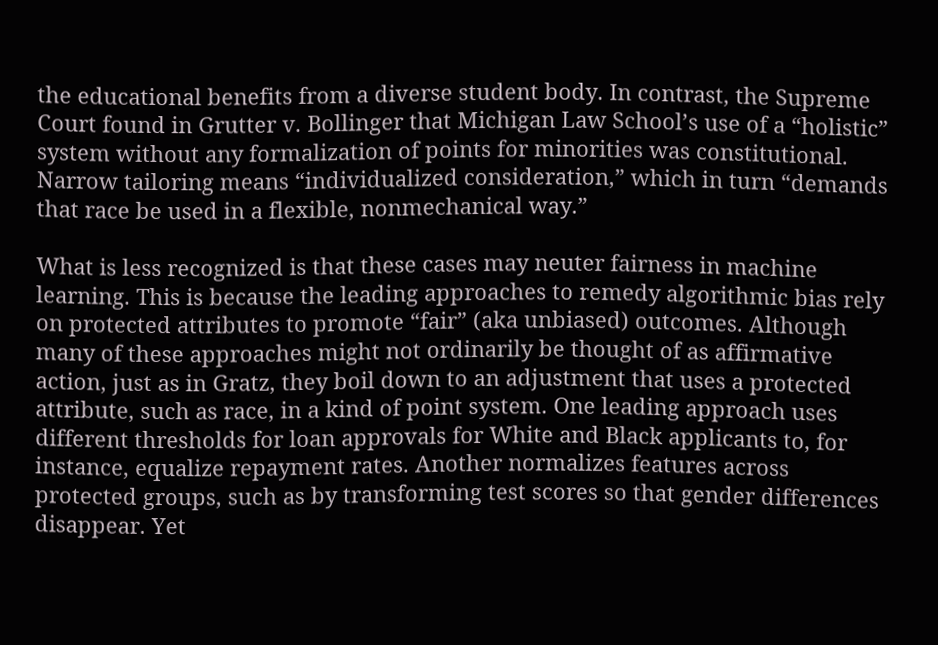the educational benefits from a diverse student body. In contrast, the Supreme Court found in Grutter v. Bollinger that Michigan Law School’s use of a “holistic” system without any formalization of points for minorities was constitutional. Narrow tailoring means “individualized consideration,” which in turn “demands that race be used in a flexible, nonmechanical way.”

What is less recognized is that these cases may neuter fairness in machine learning. This is because the leading approaches to remedy algorithmic bias rely on protected attributes to promote “fair” (aka unbiased) outcomes. Although many of these approaches might not ordinarily be thought of as affirmative action, just as in Gratz, they boil down to an adjustment that uses a protected attribute, such as race, in a kind of point system. One leading approach uses different thresholds for loan approvals for White and Black applicants to, for instance, equalize repayment rates. Another normalizes features across protected groups, such as by transforming test scores so that gender differences disappear. Yet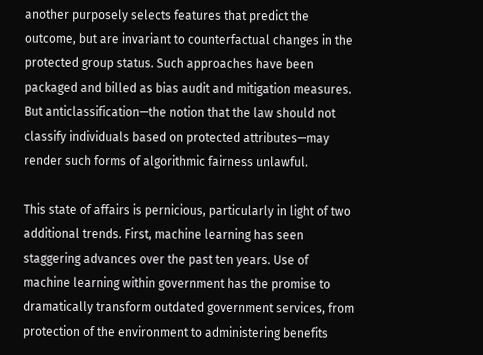another purposely selects features that predict the outcome, but are invariant to counterfactual changes in the protected group status. Such approaches have been packaged and billed as bias audit and mitigation measures. But anticlassification—the notion that the law should not classify individuals based on protected attributes—may render such forms of algorithmic fairness unlawful.

This state of affairs is pernicious, particularly in light of two additional trends. First, machine learning has seen staggering advances over the past ten years. Use of machine learning within government has the promise to dramatically transform outdated government services, from protection of the environment to administering benefits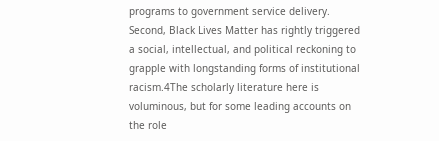programs to government service delivery. Second, Black Lives Matter has rightly triggered a social, intellectual, and political reckoning to grapple with longstanding forms of institutional racism.4The scholarly literature here is voluminous, but for some leading accounts on the role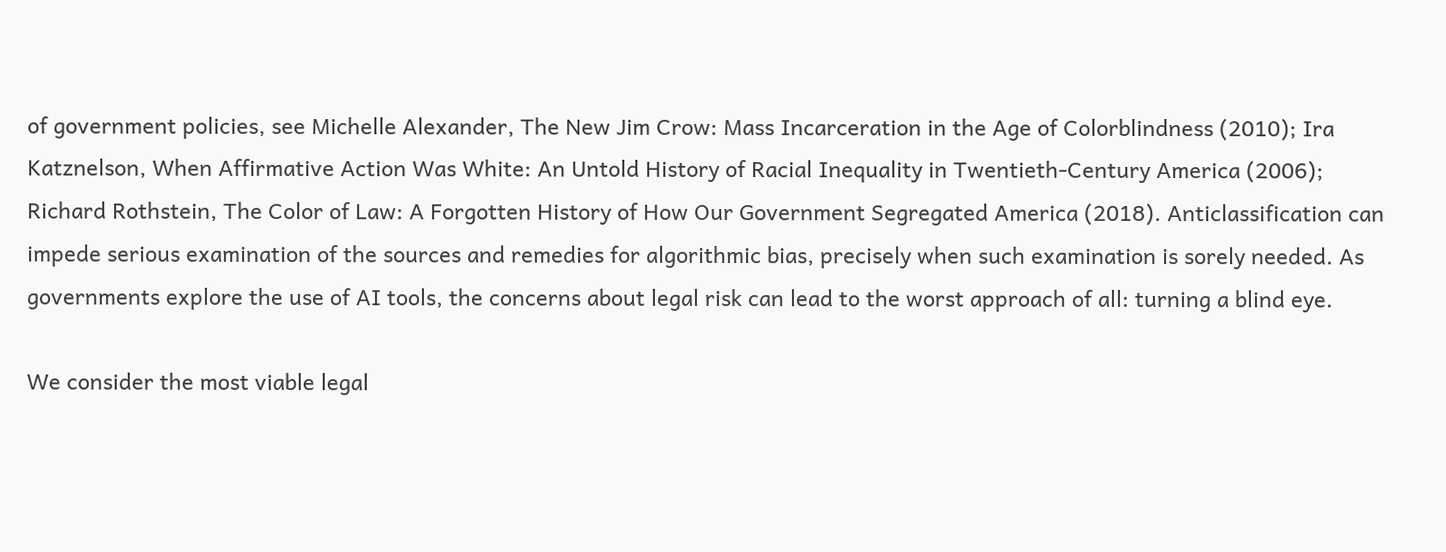of government policies, see Michelle Alexander, The New Jim Crow: Mass Incarceration in the Age of Colorblindness (2010); Ira Katznelson, When Affirmative Action Was White: An Untold History of Racial Inequality in Twentieth-Century America (2006); Richard Rothstein, The Color of Law: A Forgotten History of How Our Government Segregated America (2018). Anticlassification can impede serious examination of the sources and remedies for algorithmic bias, precisely when such examination is sorely needed. As governments explore the use of AI tools, the concerns about legal risk can lead to the worst approach of all: turning a blind eye.

We consider the most viable legal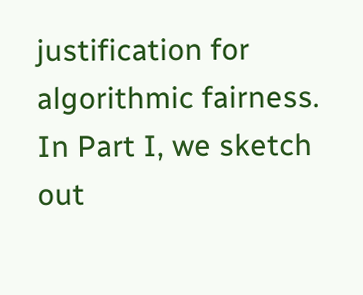justification for algorithmic fairness. In Part I, we sketch out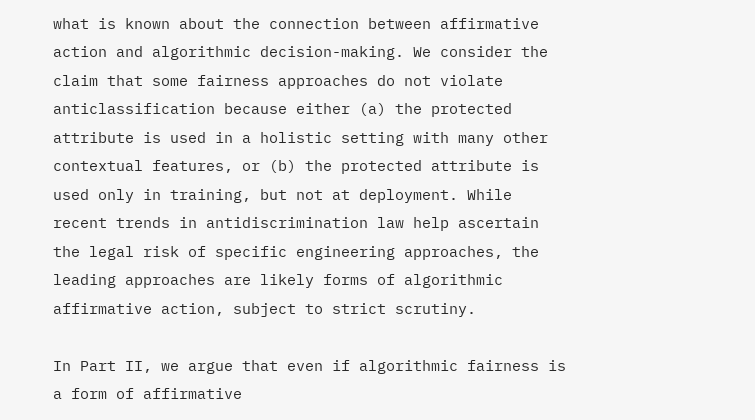what is known about the connection between affirmative action and algorithmic decision-making. We consider the claim that some fairness approaches do not violate anticlassification because either (a) the protected attribute is used in a holistic setting with many other contextual features, or (b) the protected attribute is used only in training, but not at deployment. While recent trends in antidiscrimination law help ascertain the legal risk of specific engineering approaches, the leading approaches are likely forms of algorithmic affirmative action, subject to strict scrutiny.

In Part II, we argue that even if algorithmic fairness is a form of affirmative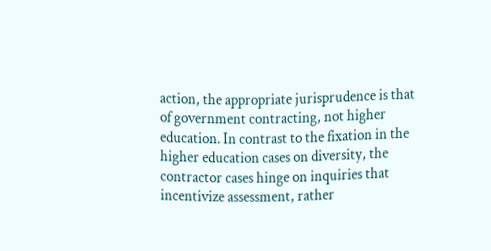action, the appropriate jurisprudence is that of government contracting, not higher education. In contrast to the fixation in the higher education cases on diversity, the contractor cases hinge on inquiries that incentivize assessment, rather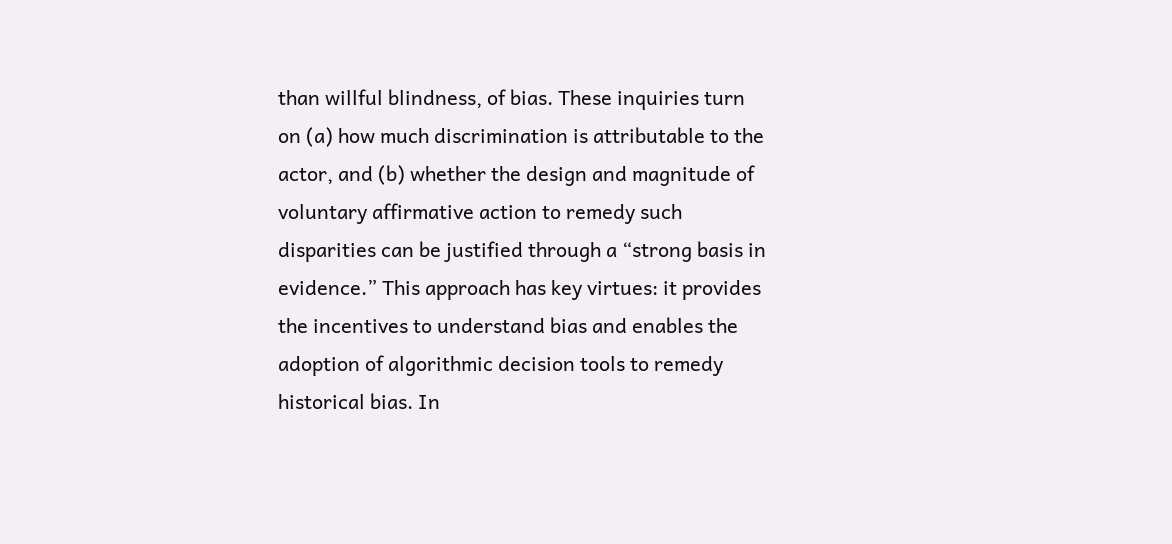than willful blindness, of bias. These inquiries turn on (a) how much discrimination is attributable to the actor, and (b) whether the design and magnitude of voluntary affirmative action to remedy such disparities can be justified through a “strong basis in evidence.” This approach has key virtues: it provides the incentives to understand bias and enables the adoption of algorithmic decision tools to remedy historical bias. In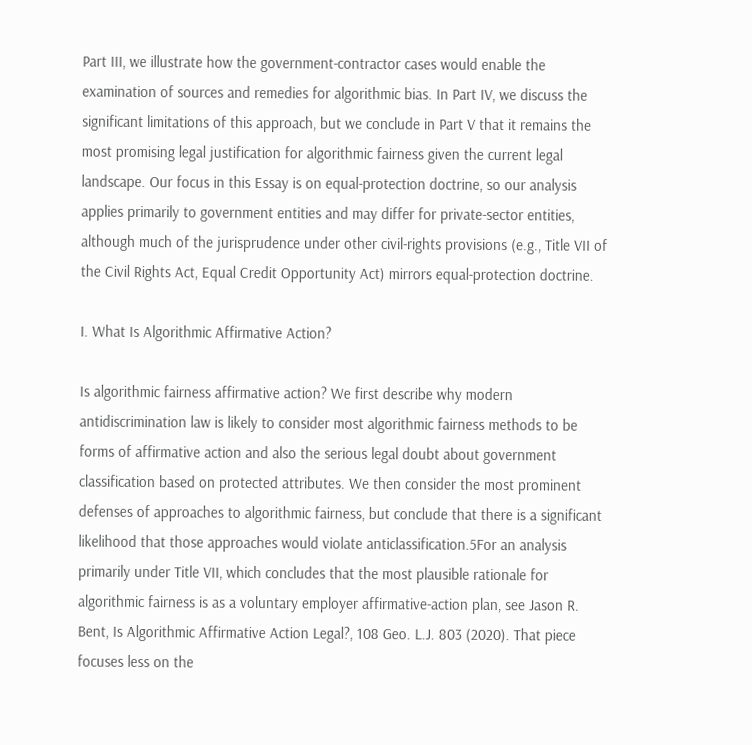Part III, we illustrate how the government-contractor cases would enable the examination of sources and remedies for algorithmic bias. In Part IV, we discuss the significant limitations of this approach, but we conclude in Part V that it remains the most promising legal justification for algorithmic fairness given the current legal landscape. Our focus in this Essay is on equal-protection doctrine, so our analysis applies primarily to government entities and may differ for private-sector entities, although much of the jurisprudence under other civil-rights provisions (e.g., Title VII of the Civil Rights Act, Equal Credit Opportunity Act) mirrors equal-protection doctrine.

I. What Is Algorithmic Affirmative Action?

Is algorithmic fairness affirmative action? We first describe why modern antidiscrimination law is likely to consider most algorithmic fairness methods to be forms of affirmative action and also the serious legal doubt about government classification based on protected attributes. We then consider the most prominent defenses of approaches to algorithmic fairness, but conclude that there is a significant likelihood that those approaches would violate anticlassification.5For an analysis primarily under Title VII, which concludes that the most plausible rationale for algorithmic fairness is as a voluntary employer affirmative-action plan, see Jason R. Bent, Is Algorithmic Affirmative Action Legal?, 108 Geo. L.J. 803 (2020). That piece focuses less on the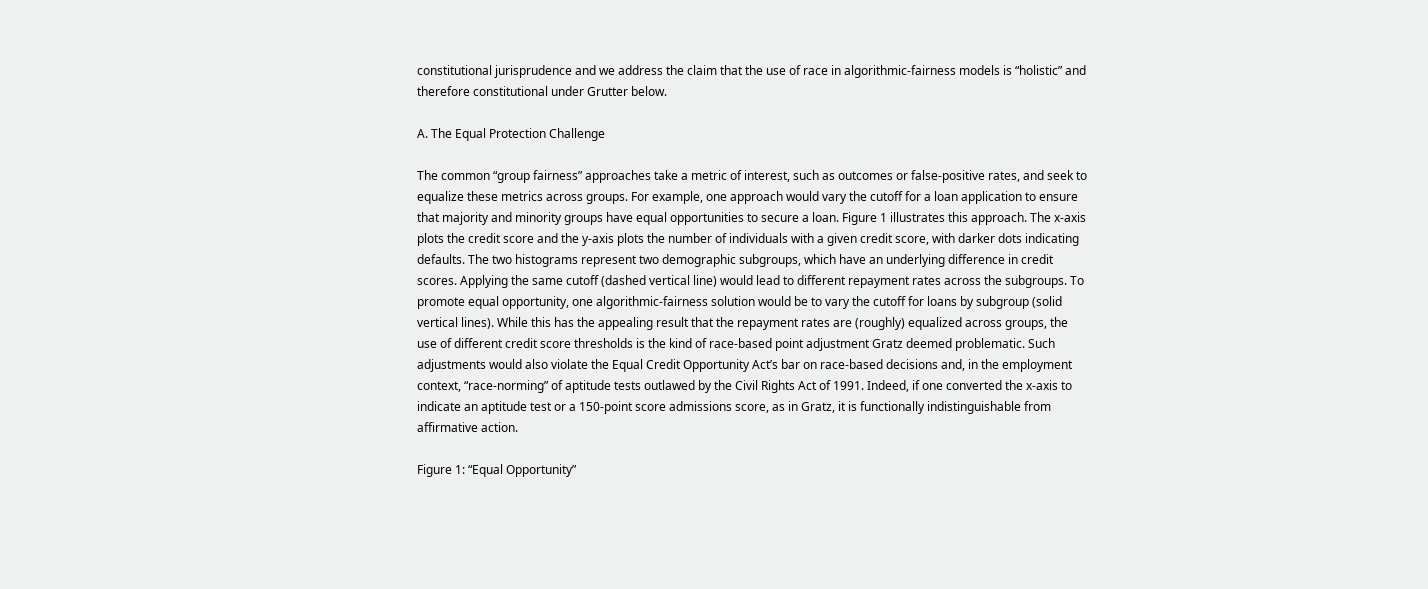constitutional jurisprudence and we address the claim that the use of race in algorithmic-fairness models is “holistic” and therefore constitutional under Grutter below.

A. The Equal Protection Challenge

The common “group fairness” approaches take a metric of interest, such as outcomes or false-positive rates, and seek to equalize these metrics across groups. For example, one approach would vary the cutoff for a loan application to ensure that majority and minority groups have equal opportunities to secure a loan. Figure 1 illustrates this approach. The x-axis plots the credit score and the y-axis plots the number of individuals with a given credit score, with darker dots indicating defaults. The two histograms represent two demographic subgroups, which have an underlying difference in credit scores. Applying the same cutoff (dashed vertical line) would lead to different repayment rates across the subgroups. To promote equal opportunity, one algorithmic-fairness solution would be to vary the cutoff for loans by subgroup (solid vertical lines). While this has the appealing result that the repayment rates are (roughly) equalized across groups, the use of different credit score thresholds is the kind of race-based point adjustment Gratz deemed problematic. Such adjustments would also violate the Equal Credit Opportunity Act’s bar on race-based decisions and, in the employment context, “race-norming” of aptitude tests outlawed by the Civil Rights Act of 1991. Indeed, if one converted the x-axis to indicate an aptitude test or a 150-point score admissions score, as in Gratz, it is functionally indistinguishable from affirmative action.

Figure 1: “Equal Opportunity”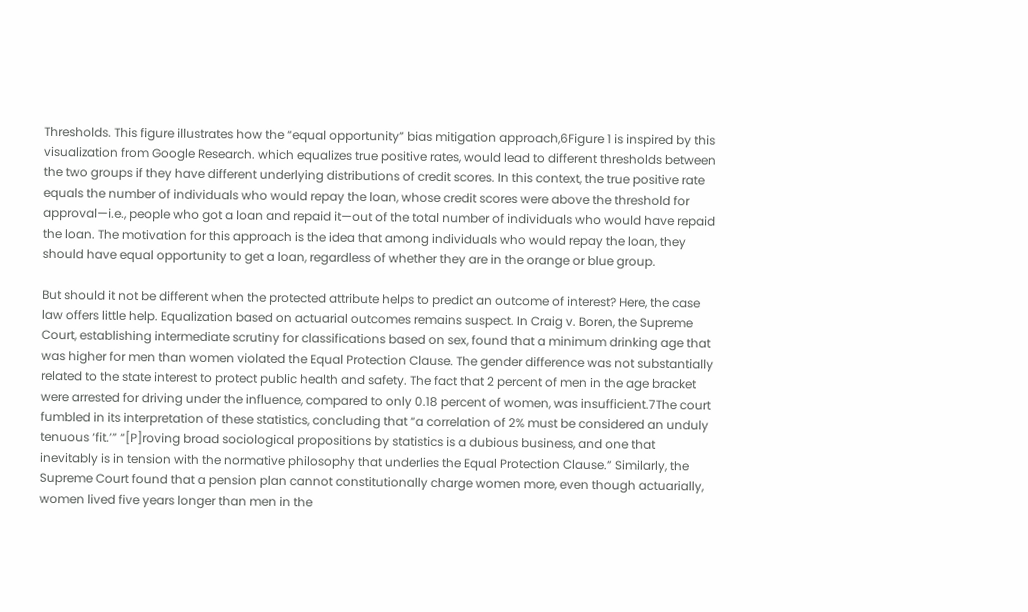Thresholds. This figure illustrates how the “equal opportunity” bias mitigation approach,6Figure 1 is inspired by this visualization from Google Research. which equalizes true positive rates, would lead to different thresholds between the two groups if they have different underlying distributions of credit scores. In this context, the true positive rate equals the number of individuals who would repay the loan, whose credit scores were above the threshold for approval—i.e., people who got a loan and repaid it—out of the total number of individuals who would have repaid the loan. The motivation for this approach is the idea that among individuals who would repay the loan, they should have equal opportunity to get a loan, regardless of whether they are in the orange or blue group.

But should it not be different when the protected attribute helps to predict an outcome of interest? Here, the case law offers little help. Equalization based on actuarial outcomes remains suspect. In Craig v. Boren, the Supreme Court, establishing intermediate scrutiny for classifications based on sex, found that a minimum drinking age that was higher for men than women violated the Equal Protection Clause. The gender difference was not substantially related to the state interest to protect public health and safety. The fact that 2 percent of men in the age bracket were arrested for driving under the influence, compared to only 0.18 percent of women, was insufficient.7The court fumbled in its interpretation of these statistics, concluding that “a correlation of 2% must be considered an unduly tenuous ‘fit.’” “[P]roving broad sociological propositions by statistics is a dubious business, and one that inevitably is in tension with the normative philosophy that underlies the Equal Protection Clause.” Similarly, the Supreme Court found that a pension plan cannot constitutionally charge women more, even though actuarially, women lived five years longer than men in the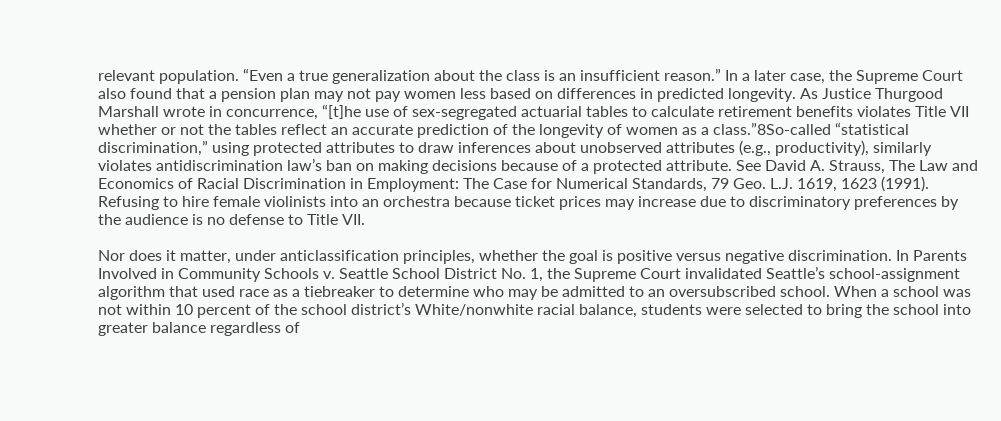relevant population. “Even a true generalization about the class is an insufficient reason.” In a later case, the Supreme Court also found that a pension plan may not pay women less based on differences in predicted longevity. As Justice Thurgood Marshall wrote in concurrence, “[t]he use of sex-segregated actuarial tables to calculate retirement benefits violates Title VII whether or not the tables reflect an accurate prediction of the longevity of women as a class.”8So-called “statistical discrimination,” using protected attributes to draw inferences about unobserved attributes (e.g., productivity), similarly violates antidiscrimination law’s ban on making decisions because of a protected attribute. See David A. Strauss, The Law and Economics of Racial Discrimination in Employment: The Case for Numerical Standards, 79 Geo. L.J. 1619, 1623 (1991). Refusing to hire female violinists into an orchestra because ticket prices may increase due to discriminatory preferences by the audience is no defense to Title VII.

Nor does it matter, under anticlassification principles, whether the goal is positive versus negative discrimination. In Parents Involved in Community Schools v. Seattle School District No. 1, the Supreme Court invalidated Seattle’s school-assignment algorithm that used race as a tiebreaker to determine who may be admitted to an oversubscribed school. When a school was not within 10 percent of the school district’s White/nonwhite racial balance, students were selected to bring the school into greater balance regardless of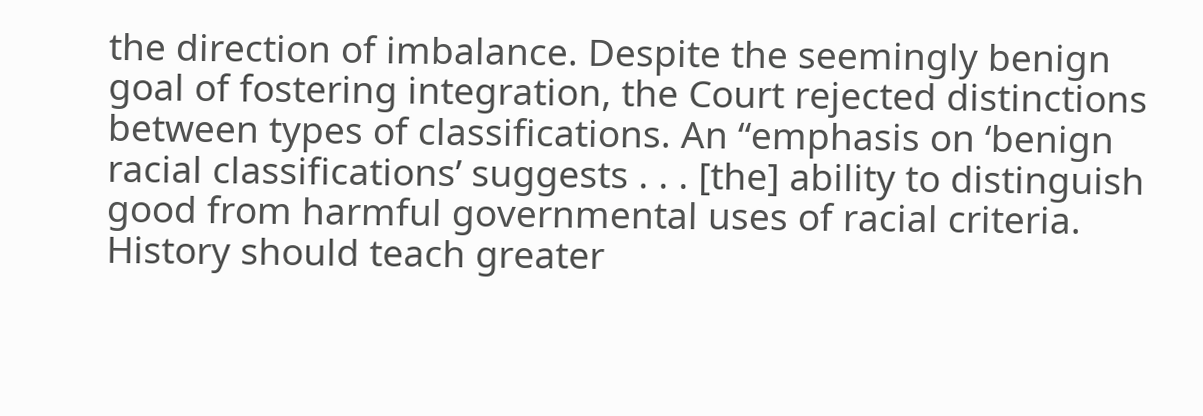the direction of imbalance. Despite the seemingly benign goal of fostering integration, the Court rejected distinctions between types of classifications. An “emphasis on ‘benign racial classifications’ suggests . . . [the] ability to distinguish good from harmful governmental uses of racial criteria. History should teach greater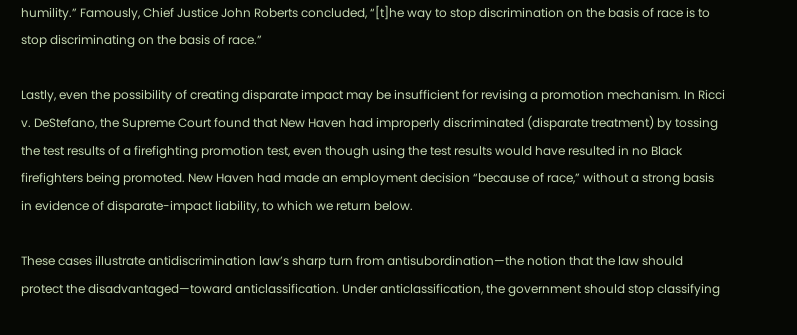humility.” Famously, Chief Justice John Roberts concluded, “[t]he way to stop discrimination on the basis of race is to stop discriminating on the basis of race.”

Lastly, even the possibility of creating disparate impact may be insufficient for revising a promotion mechanism. In Ricci v. DeStefano, the Supreme Court found that New Haven had improperly discriminated (disparate treatment) by tossing the test results of a firefighting promotion test, even though using the test results would have resulted in no Black firefighters being promoted. New Haven had made an employment decision “because of race,” without a strong basis in evidence of disparate-impact liability, to which we return below.

These cases illustrate antidiscrimination law’s sharp turn from antisubordination—the notion that the law should protect the disadvantaged—toward anticlassification. Under anticlassification, the government should stop classifying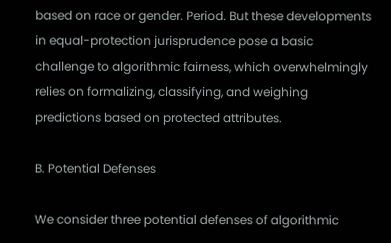based on race or gender. Period. But these developments in equal-protection jurisprudence pose a basic challenge to algorithmic fairness, which overwhelmingly relies on formalizing, classifying, and weighing predictions based on protected attributes.

B. Potential Defenses

We consider three potential defenses of algorithmic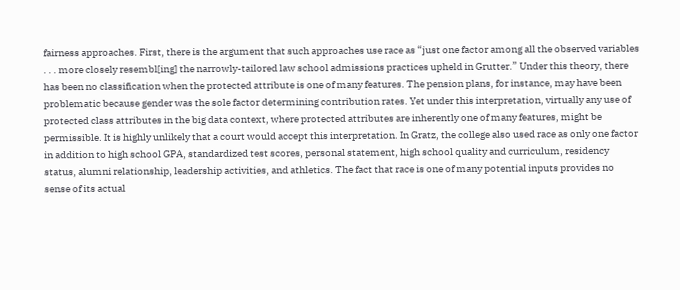fairness approaches. First, there is the argument that such approaches use race as “just one factor among all the observed variables . . . more closely resembl[ing] the narrowly-tailored law school admissions practices upheld in Grutter.” Under this theory, there has been no classification when the protected attribute is one of many features. The pension plans, for instance, may have been problematic because gender was the sole factor determining contribution rates. Yet under this interpretation, virtually any use of protected class attributes in the big data context, where protected attributes are inherently one of many features, might be permissible. It is highly unlikely that a court would accept this interpretation. In Gratz, the college also used race as only one factor in addition to high school GPA, standardized test scores, personal statement, high school quality and curriculum, residency status, alumni relationship, leadership activities, and athletics. The fact that race is one of many potential inputs provides no sense of its actual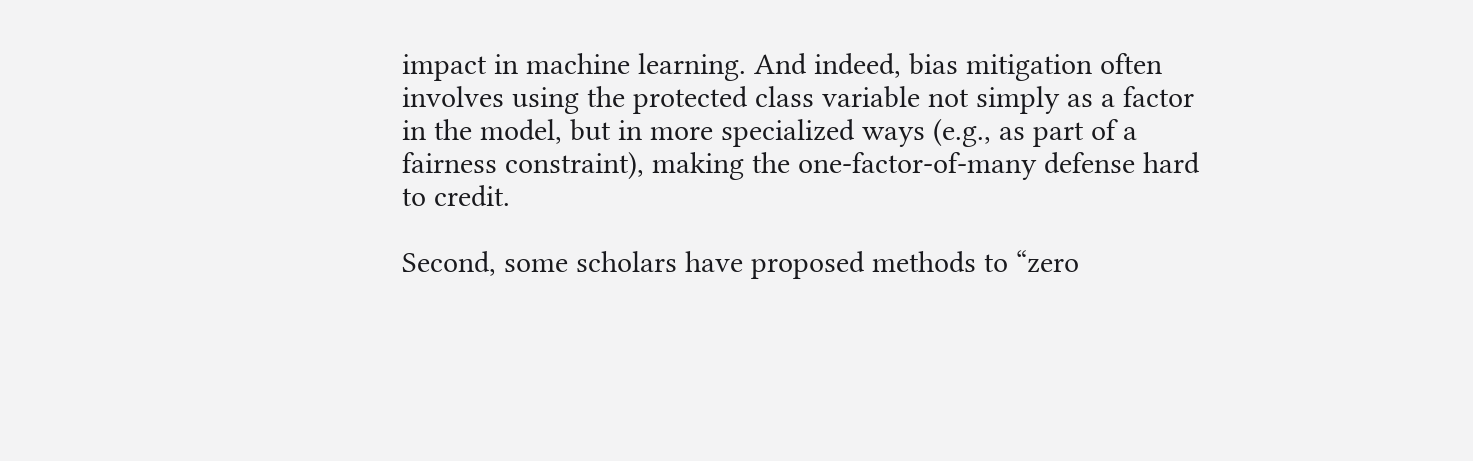impact in machine learning. And indeed, bias mitigation often involves using the protected class variable not simply as a factor in the model, but in more specialized ways (e.g., as part of a fairness constraint), making the one-factor-of-many defense hard to credit.

Second, some scholars have proposed methods to “zero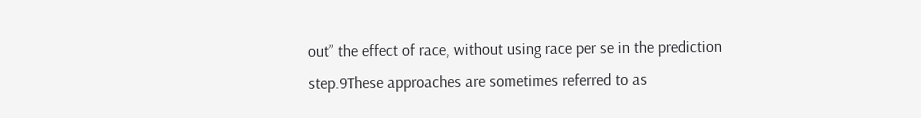out” the effect of race, without using race per se in the prediction step.9These approaches are sometimes referred to as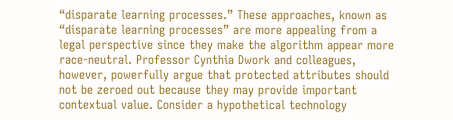“disparate learning processes.” These approaches, known as “disparate learning processes” are more appealing from a legal perspective since they make the algorithm appear more race-neutral. Professor Cynthia Dwork and colleagues, however, powerfully argue that protected attributes should not be zeroed out because they may provide important contextual value. Consider a hypothetical technology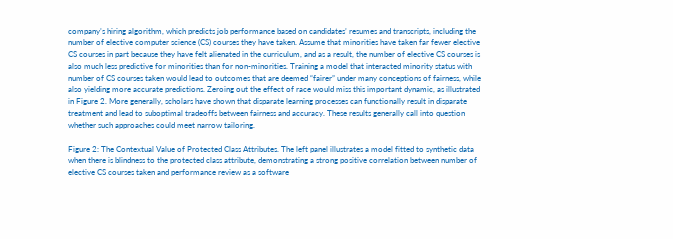company’s hiring algorithm, which predicts job performance based on candidates’ resumes and transcripts, including the number of elective computer science (CS) courses they have taken. Assume that minorities have taken far fewer elective CS courses in part because they have felt alienated in the curriculum, and as a result, the number of elective CS courses is also much less predictive for minorities than for non-minorities. Training a model that interacted minority status with number of CS courses taken would lead to outcomes that are deemed “fairer” under many conceptions of fairness, while also yielding more accurate predictions. Zeroing out the effect of race would miss this important dynamic, as illustrated in Figure 2. More generally, scholars have shown that disparate learning processes can functionally result in disparate treatment and lead to suboptimal tradeoffs between fairness and accuracy. These results generally call into question whether such approaches could meet narrow tailoring.

Figure 2: The Contextual Value of Protected Class Attributes. The left panel illustrates a model fitted to synthetic data when there is blindness to the protected class attribute, demonstrating a strong positive correlation between number of elective CS courses taken and performance review as a software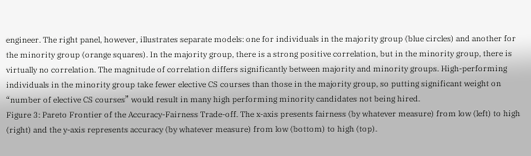engineer. The right panel, however, illustrates separate models: one for individuals in the majority group (blue circles) and another for the minority group (orange squares). In the majority group, there is a strong positive correlation, but in the minority group, there is virtually no correlation. The magnitude of correlation differs significantly between majority and minority groups. High-performing individuals in the minority group take fewer elective CS courses than those in the majority group, so putting significant weight on “number of elective CS courses” would result in many high performing minority candidates not being hired.
Figure 3: Pareto Frontier of the Accuracy-Fairness Trade-off. The x-axis presents fairness (by whatever measure) from low (left) to high (right) and the y-axis represents accuracy (by whatever measure) from low (bottom) to high (top).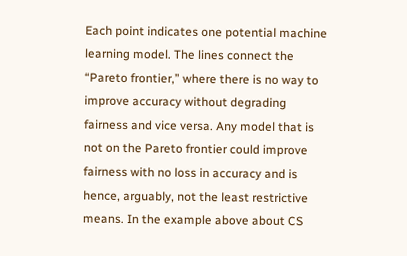Each point indicates one potential machine learning model. The lines connect the “Pareto frontier,” where there is no way to improve accuracy without degrading fairness and vice versa. Any model that is not on the Pareto frontier could improve fairness with no loss in accuracy and is hence, arguably, not the least restrictive means. In the example above about CS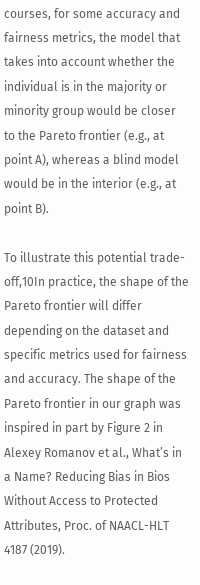courses, for some accuracy and fairness metrics, the model that takes into account whether the individual is in the majority or minority group would be closer to the Pareto frontier (e.g., at point A), whereas a blind model would be in the interior (e.g., at point B).

To illustrate this potential trade-off,10In practice, the shape of the Pareto frontier will differ depending on the dataset and specific metrics used for fairness and accuracy. The shape of the Pareto frontier in our graph was inspired in part by Figure 2 in Alexey Romanov et al., What’s in a Name? Reducing Bias in Bios Without Access to Protected Attributes, Proc. of NAACL-HLT 4187 (2019).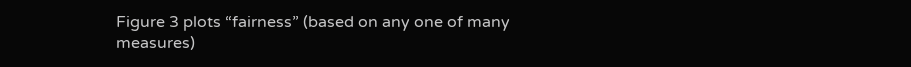Figure 3 plots “fairness” (based on any one of many measures)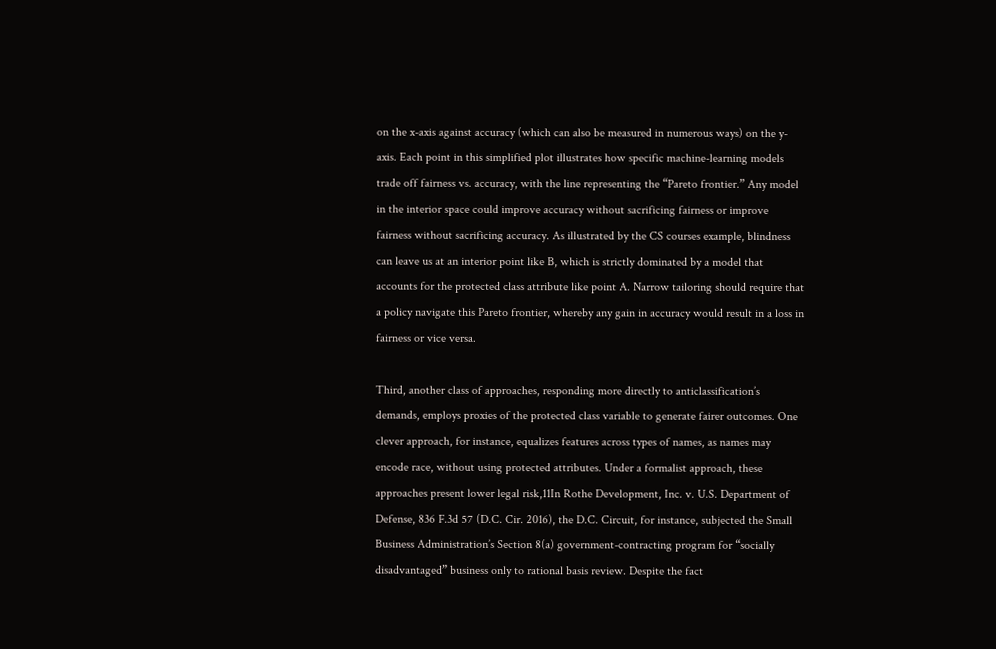on the x-axis against accuracy (which can also be measured in numerous ways) on the y-axis. Each point in this simplified plot illustrates how specific machine-learning models trade off fairness vs. accuracy, with the line representing the “Pareto frontier.” Any model in the interior space could improve accuracy without sacrificing fairness or improve fairness without sacrificing accuracy. As illustrated by the CS courses example, blindness can leave us at an interior point like B, which is strictly dominated by a model that accounts for the protected class attribute like point A. Narrow tailoring should require that a policy navigate this Pareto frontier, whereby any gain in accuracy would result in a loss in fairness or vice versa.

Third, another class of approaches, responding more directly to anticlassification’s demands, employs proxies of the protected class variable to generate fairer outcomes. One clever approach, for instance, equalizes features across types of names, as names may encode race, without using protected attributes. Under a formalist approach, these approaches present lower legal risk,11In Rothe Development, Inc. v. U.S. Department of Defense, 836 F.3d 57 (D.C. Cir. 2016), the D.C. Circuit, for instance, subjected the Small Business Administration’s Section 8(a) government-contracting program for “socially disadvantaged” business only to rational basis review. Despite the fact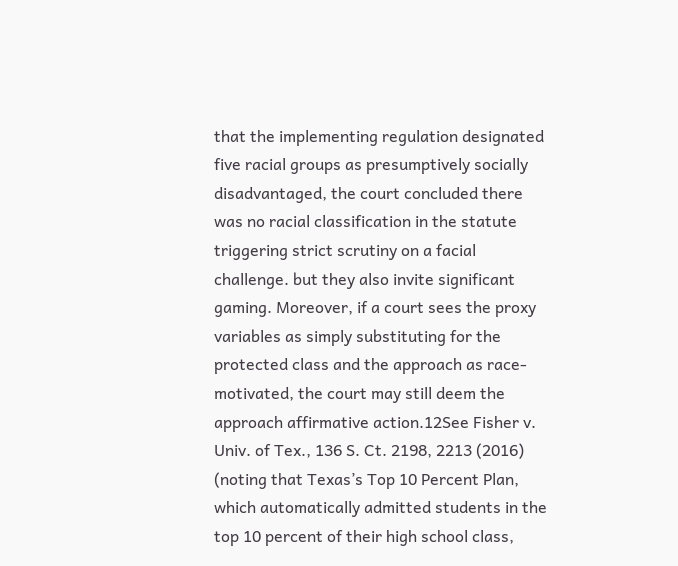that the implementing regulation designated five racial groups as presumptively socially disadvantaged, the court concluded there was no racial classification in the statute triggering strict scrutiny on a facial challenge. but they also invite significant gaming. Moreover, if a court sees the proxy variables as simply substituting for the protected class and the approach as race-motivated, the court may still deem the approach affirmative action.12See Fisher v. Univ. of Tex., 136 S. Ct. 2198, 2213 (2016) (noting that Texas’s Top 10 Percent Plan, which automatically admitted students in the top 10 percent of their high school class,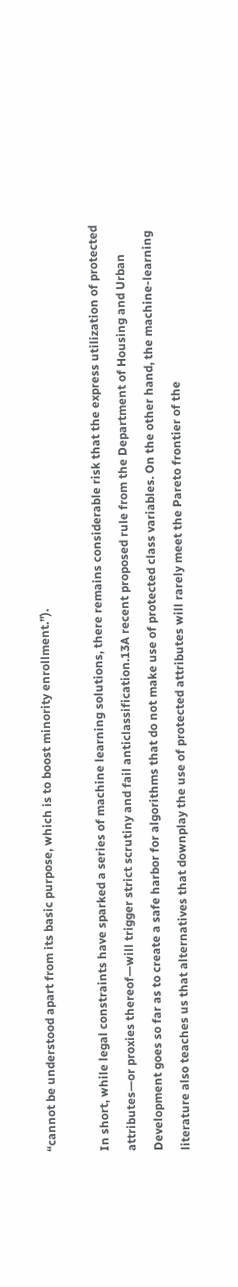“cannot be understood apart from its basic purpose, which is to boost minority enrollment.”).

In short, while legal constraints have sparked a series of machine learning solutions, there remains considerable risk that the express utilization of protected attributes—or proxies thereof—will trigger strict scrutiny and fail anticlassification.13A recent proposed rule from the Department of Housing and Urban Development goes so far as to create a safe harbor for algorithms that do not make use of protected class variables. On the other hand, the machine-learning literature also teaches us that alternatives that downplay the use of protected attributes will rarely meet the Pareto frontier of the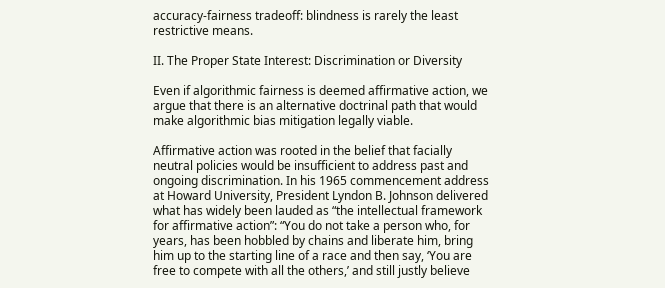accuracy-fairness tradeoff: blindness is rarely the least restrictive means.

II. The Proper State Interest: Discrimination or Diversity

Even if algorithmic fairness is deemed affirmative action, we argue that there is an alternative doctrinal path that would make algorithmic bias mitigation legally viable.

Affirmative action was rooted in the belief that facially neutral policies would be insufficient to address past and ongoing discrimination. In his 1965 commencement address at Howard University, President Lyndon B. Johnson delivered what has widely been lauded as “the intellectual framework for affirmative action”: “You do not take a person who, for years, has been hobbled by chains and liberate him, bring him up to the starting line of a race and then say, ‘You are free to compete with all the others,’ and still justly believe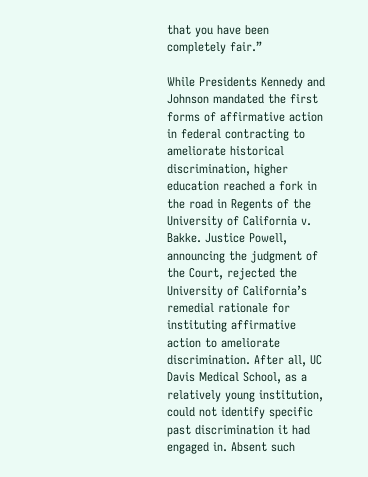that you have been completely fair.”

While Presidents Kennedy and Johnson mandated the first forms of affirmative action in federal contracting to ameliorate historical discrimination, higher education reached a fork in the road in Regents of the University of California v. Bakke. Justice Powell, announcing the judgment of the Court, rejected the University of California’s remedial rationale for instituting affirmative action to ameliorate discrimination. After all, UC Davis Medical School, as a relatively young institution, could not identify specific past discrimination it had engaged in. Absent such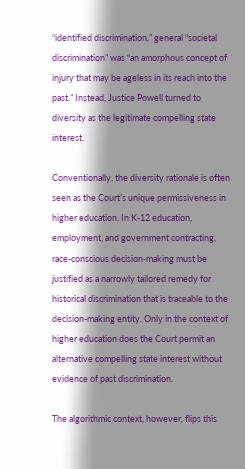“identified discrimination,” general “societal discrimination” was “an amorphous concept of injury that may be ageless in its reach into the past.” Instead, Justice Powell turned to diversity as the legitimate compelling state interest.

Conventionally, the diversity rationale is often seen as the Court’s unique permissiveness in higher education. In K-12 education, employment, and government contracting, race-conscious decision-making must be justified as a narrowly tailored remedy for historical discrimination that is traceable to the decision-making entity. Only in the context of higher education does the Court permit an alternative compelling state interest without evidence of past discrimination.

The algorithmic context, however, flips this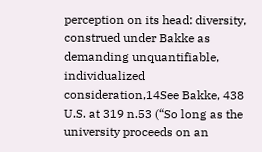perception on its head: diversity, construed under Bakke as demanding unquantifiable, individualized consideration,14See Bakke, 438 U.S. at 319 n.53 (“So long as the university proceeds on an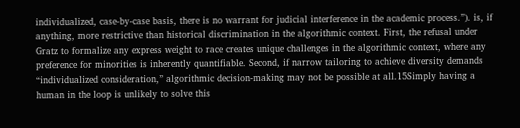individualized, case-by-case basis, there is no warrant for judicial interference in the academic process.”). is, if anything, more restrictive than historical discrimination in the algorithmic context. First, the refusal under Gratz to formalize any express weight to race creates unique challenges in the algorithmic context, where any preference for minorities is inherently quantifiable. Second, if narrow tailoring to achieve diversity demands “individualized consideration,” algorithmic decision-making may not be possible at all.15Simply having a human in the loop is unlikely to solve this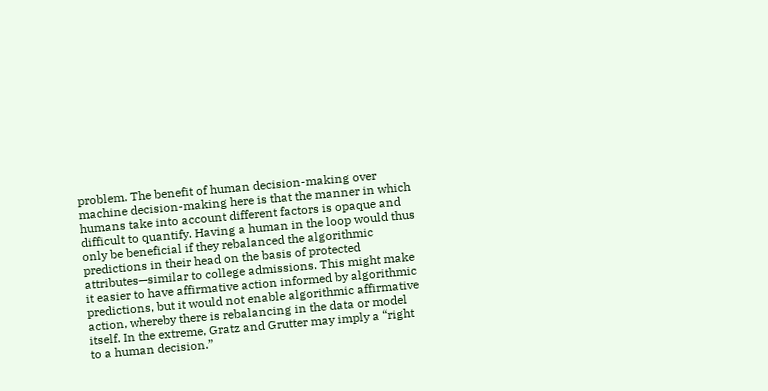problem. The benefit of human decision-making over machine decision-making here is that the manner in which humans take into account different factors is opaque and difficult to quantify. Having a human in the loop would thus only be beneficial if they rebalanced the algorithmic predictions in their head on the basis of protected attributes—similar to college admissions. This might make it easier to have affirmative action informed by algorithmic predictions, but it would not enable algorithmic affirmative action, whereby there is rebalancing in the data or model itself. In the extreme, Gratz and Grutter may imply a “right to a human decision.”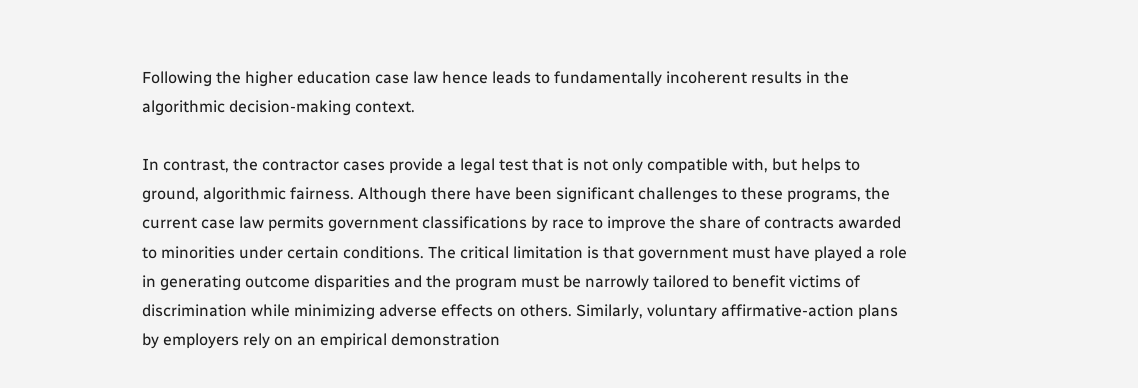Following the higher education case law hence leads to fundamentally incoherent results in the algorithmic decision-making context.

In contrast, the contractor cases provide a legal test that is not only compatible with, but helps to ground, algorithmic fairness. Although there have been significant challenges to these programs, the current case law permits government classifications by race to improve the share of contracts awarded to minorities under certain conditions. The critical limitation is that government must have played a role in generating outcome disparities and the program must be narrowly tailored to benefit victims of discrimination while minimizing adverse effects on others. Similarly, voluntary affirmative-action plans by employers rely on an empirical demonstration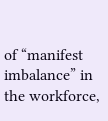of “manifest imbalance” in the workforce,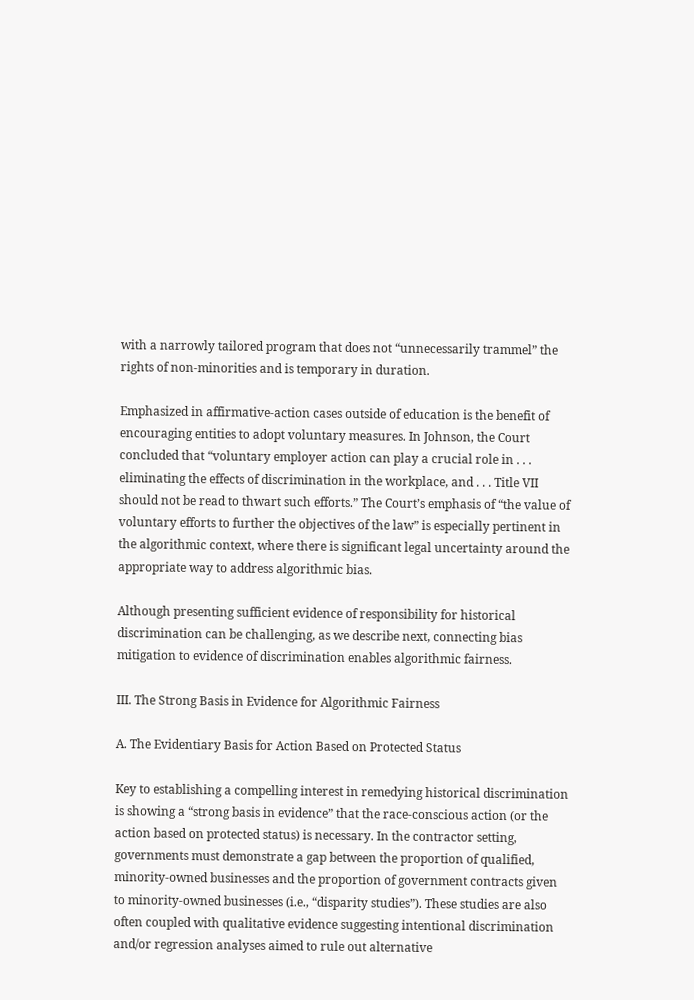with a narrowly tailored program that does not “unnecessarily trammel” the rights of non-minorities and is temporary in duration.

Emphasized in affirmative-action cases outside of education is the benefit of encouraging entities to adopt voluntary measures. In Johnson, the Court concluded that “voluntary employer action can play a crucial role in . . . eliminating the effects of discrimination in the workplace, and . . . Title VII should not be read to thwart such efforts.” The Court’s emphasis of “the value of voluntary efforts to further the objectives of the law” is especially pertinent in the algorithmic context, where there is significant legal uncertainty around the appropriate way to address algorithmic bias.

Although presenting sufficient evidence of responsibility for historical discrimination can be challenging, as we describe next, connecting bias mitigation to evidence of discrimination enables algorithmic fairness.

III. The Strong Basis in Evidence for Algorithmic Fairness

A. The Evidentiary Basis for Action Based on Protected Status

Key to establishing a compelling interest in remedying historical discrimination is showing a “strong basis in evidence” that the race-conscious action (or the action based on protected status) is necessary. In the contractor setting, governments must demonstrate a gap between the proportion of qualified, minority-owned businesses and the proportion of government contracts given to minority-owned businesses (i.e., “disparity studies”). These studies are also often coupled with qualitative evidence suggesting intentional discrimination and/or regression analyses aimed to rule out alternative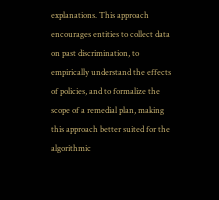explanations. This approach encourages entities to collect data on past discrimination, to empirically understand the effects of policies, and to formalize the scope of a remedial plan, making this approach better suited for the algorithmic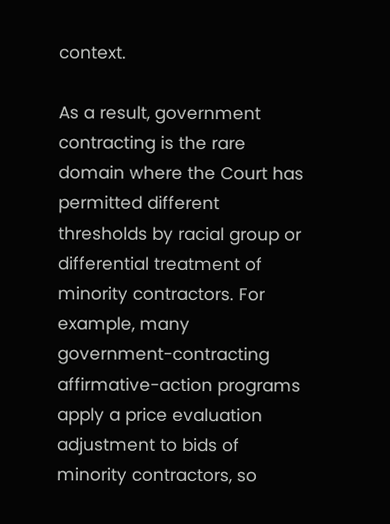context.

As a result, government contracting is the rare domain where the Court has permitted different thresholds by racial group or differential treatment of minority contractors. For example, many government-contracting affirmative-action programs apply a price evaluation adjustment to bids of minority contractors, so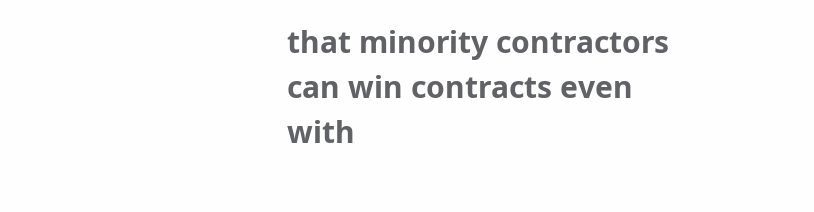that minority contractors can win contracts even with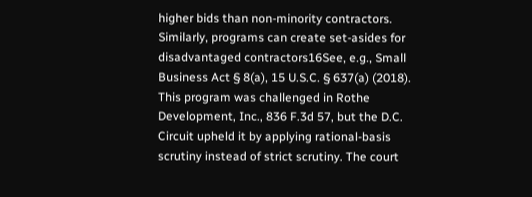higher bids than non-minority contractors. Similarly, programs can create set-asides for disadvantaged contractors16See, e.g., Small Business Act § 8(a), 15 U.S.C. § 637(a) (2018). This program was challenged in Rothe Development, Inc., 836 F.3d 57, but the D.C. Circuit upheld it by applying rational-basis scrutiny instead of strict scrutiny. The court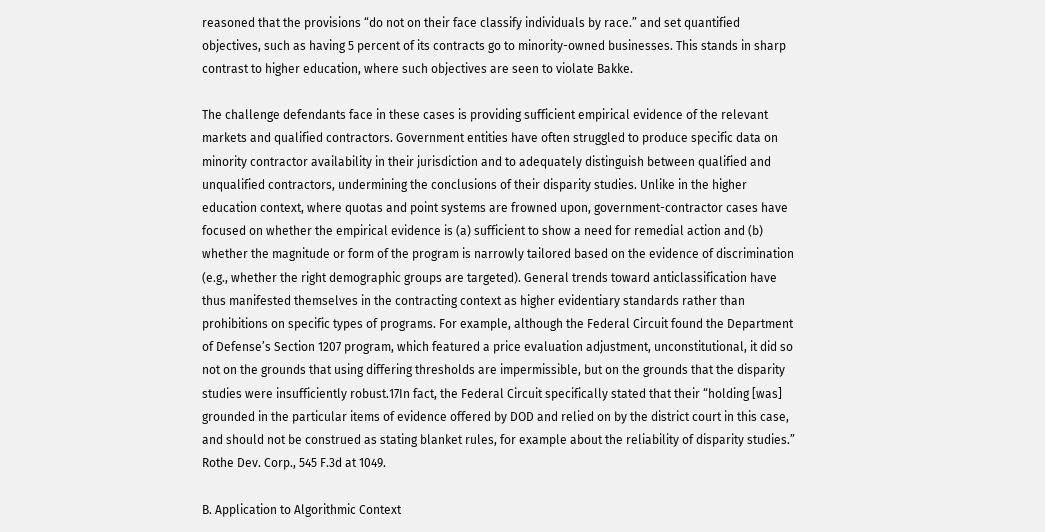reasoned that the provisions “do not on their face classify individuals by race.” and set quantified objectives, such as having 5 percent of its contracts go to minority-owned businesses. This stands in sharp contrast to higher education, where such objectives are seen to violate Bakke.

The challenge defendants face in these cases is providing sufficient empirical evidence of the relevant markets and qualified contractors. Government entities have often struggled to produce specific data on minority contractor availability in their jurisdiction and to adequately distinguish between qualified and unqualified contractors, undermining the conclusions of their disparity studies. Unlike in the higher education context, where quotas and point systems are frowned upon, government-contractor cases have focused on whether the empirical evidence is (a) sufficient to show a need for remedial action and (b) whether the magnitude or form of the program is narrowly tailored based on the evidence of discrimination (e.g., whether the right demographic groups are targeted). General trends toward anticlassification have thus manifested themselves in the contracting context as higher evidentiary standards rather than prohibitions on specific types of programs. For example, although the Federal Circuit found the Department of Defense’s Section 1207 program, which featured a price evaluation adjustment, unconstitutional, it did so not on the grounds that using differing thresholds are impermissible, but on the grounds that the disparity studies were insufficiently robust.17In fact, the Federal Circuit specifically stated that their “holding [was] grounded in the particular items of evidence offered by DOD and relied on by the district court in this case, and should not be construed as stating blanket rules, for example about the reliability of disparity studies.” Rothe Dev. Corp., 545 F.3d at 1049.

B. Application to Algorithmic Context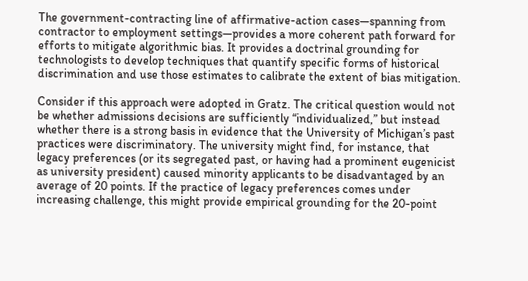The government-contracting line of affirmative-action cases—spanning from contractor to employment settings—provides a more coherent path forward for efforts to mitigate algorithmic bias. It provides a doctrinal grounding for technologists to develop techniques that quantify specific forms of historical discrimination and use those estimates to calibrate the extent of bias mitigation.

Consider if this approach were adopted in Gratz. The critical question would not be whether admissions decisions are sufficiently “individualized,” but instead whether there is a strong basis in evidence that the University of Michigan’s past practices were discriminatory. The university might find, for instance, that legacy preferences (or its segregated past, or having had a prominent eugenicist as university president) caused minority applicants to be disadvantaged by an average of 20 points. If the practice of legacy preferences comes under increasing challenge, this might provide empirical grounding for the 20-point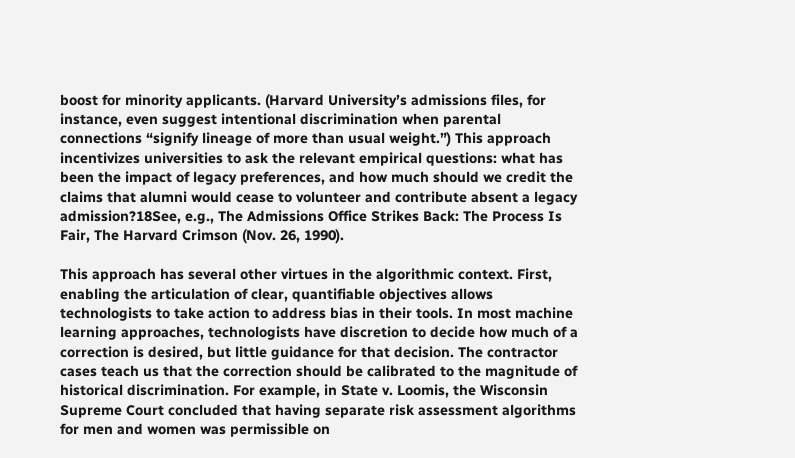boost for minority applicants. (Harvard University’s admissions files, for instance, even suggest intentional discrimination when parental connections “signify lineage of more than usual weight.”) This approach incentivizes universities to ask the relevant empirical questions: what has been the impact of legacy preferences, and how much should we credit the claims that alumni would cease to volunteer and contribute absent a legacy admission?18See, e.g., The Admissions Office Strikes Back: The Process Is Fair, The Harvard Crimson (Nov. 26, 1990).

This approach has several other virtues in the algorithmic context. First, enabling the articulation of clear, quantifiable objectives allows technologists to take action to address bias in their tools. In most machine learning approaches, technologists have discretion to decide how much of a correction is desired, but little guidance for that decision. The contractor cases teach us that the correction should be calibrated to the magnitude of historical discrimination. For example, in State v. Loomis, the Wisconsin Supreme Court concluded that having separate risk assessment algorithms for men and women was permissible on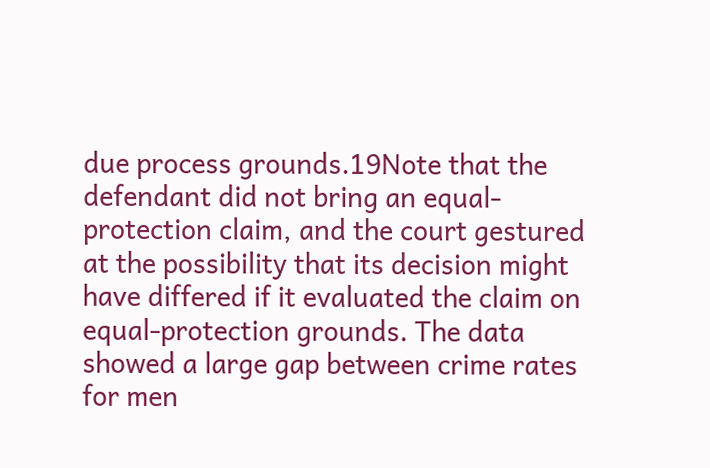due process grounds.19Note that the defendant did not bring an equal-protection claim, and the court gestured at the possibility that its decision might have differed if it evaluated the claim on equal-protection grounds. The data showed a large gap between crime rates for men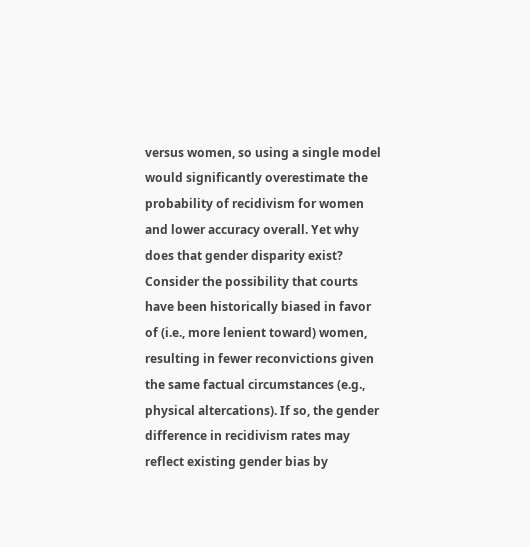versus women, so using a single model would significantly overestimate the probability of recidivism for women and lower accuracy overall. Yet why does that gender disparity exist? Consider the possibility that courts have been historically biased in favor of (i.e., more lenient toward) women, resulting in fewer reconvictions given the same factual circumstances (e.g., physical altercations). If so, the gender difference in recidivism rates may reflect existing gender bias by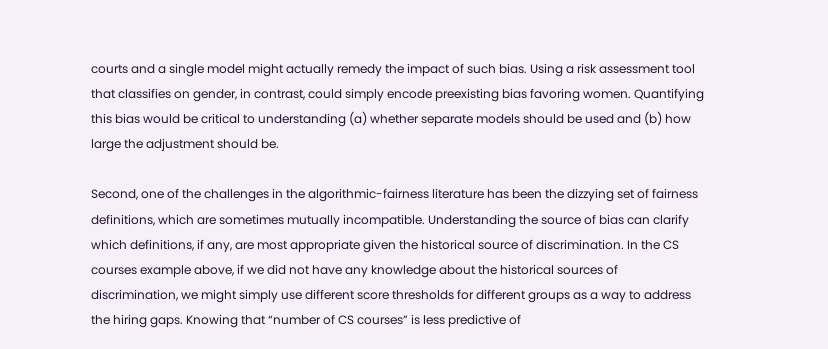courts and a single model might actually remedy the impact of such bias. Using a risk assessment tool that classifies on gender, in contrast, could simply encode preexisting bias favoring women. Quantifying this bias would be critical to understanding (a) whether separate models should be used and (b) how large the adjustment should be.

Second, one of the challenges in the algorithmic-fairness literature has been the dizzying set of fairness definitions, which are sometimes mutually incompatible. Understanding the source of bias can clarify which definitions, if any, are most appropriate given the historical source of discrimination. In the CS courses example above, if we did not have any knowledge about the historical sources of discrimination, we might simply use different score thresholds for different groups as a way to address the hiring gaps. Knowing that “number of CS courses” is less predictive of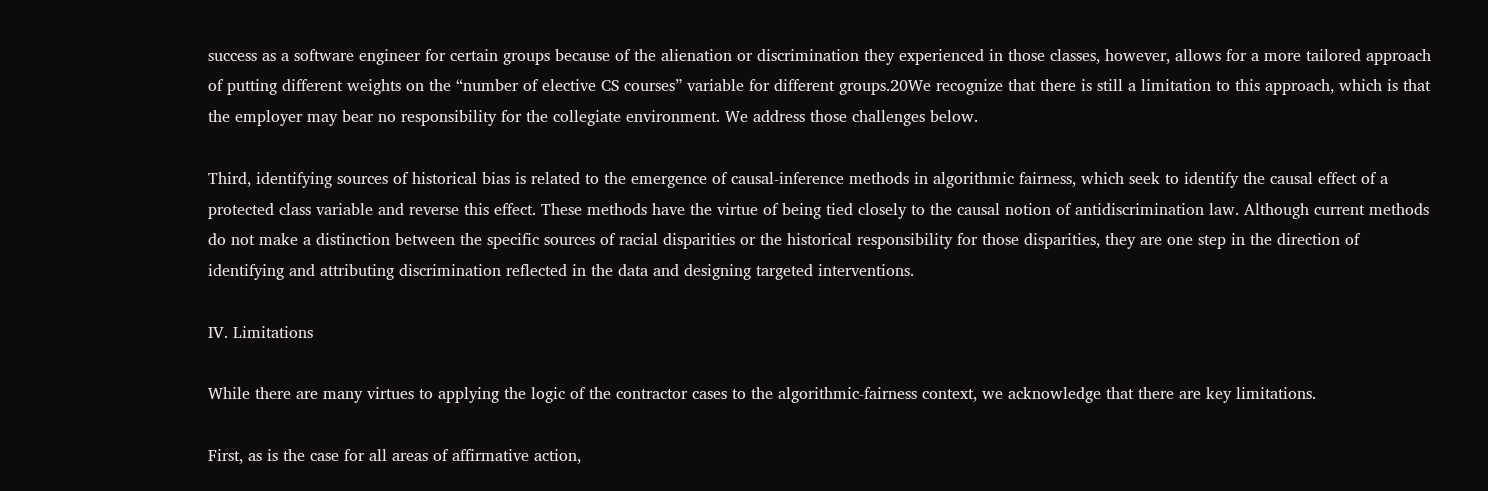success as a software engineer for certain groups because of the alienation or discrimination they experienced in those classes, however, allows for a more tailored approach of putting different weights on the “number of elective CS courses” variable for different groups.20We recognize that there is still a limitation to this approach, which is that the employer may bear no responsibility for the collegiate environment. We address those challenges below.

Third, identifying sources of historical bias is related to the emergence of causal-inference methods in algorithmic fairness, which seek to identify the causal effect of a protected class variable and reverse this effect. These methods have the virtue of being tied closely to the causal notion of antidiscrimination law. Although current methods do not make a distinction between the specific sources of racial disparities or the historical responsibility for those disparities, they are one step in the direction of identifying and attributing discrimination reflected in the data and designing targeted interventions.

IV. Limitations

While there are many virtues to applying the logic of the contractor cases to the algorithmic-fairness context, we acknowledge that there are key limitations.

First, as is the case for all areas of affirmative action,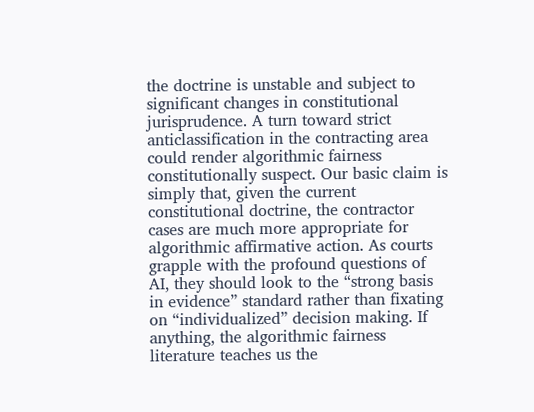the doctrine is unstable and subject to significant changes in constitutional jurisprudence. A turn toward strict anticlassification in the contracting area could render algorithmic fairness constitutionally suspect. Our basic claim is simply that, given the current constitutional doctrine, the contractor cases are much more appropriate for algorithmic affirmative action. As courts grapple with the profound questions of AI, they should look to the “strong basis in evidence” standard rather than fixating on “individualized” decision making. If anything, the algorithmic fairness literature teaches us the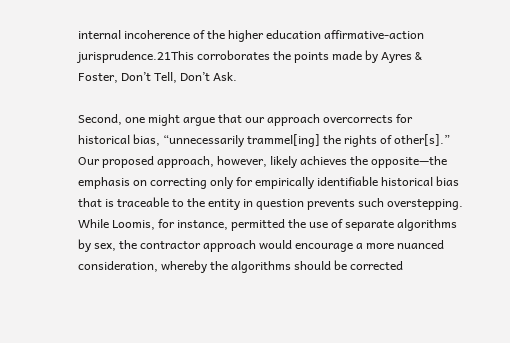internal incoherence of the higher education affirmative-action jurisprudence.21This corroborates the points made by Ayres & Foster, Don’t Tell, Don’t Ask.

Second, one might argue that our approach overcorrects for historical bias, “unnecessarily trammel[ing] the rights of other[s].” Our proposed approach, however, likely achieves the opposite—the emphasis on correcting only for empirically identifiable historical bias that is traceable to the entity in question prevents such overstepping. While Loomis, for instance, permitted the use of separate algorithms by sex, the contractor approach would encourage a more nuanced consideration, whereby the algorithms should be corrected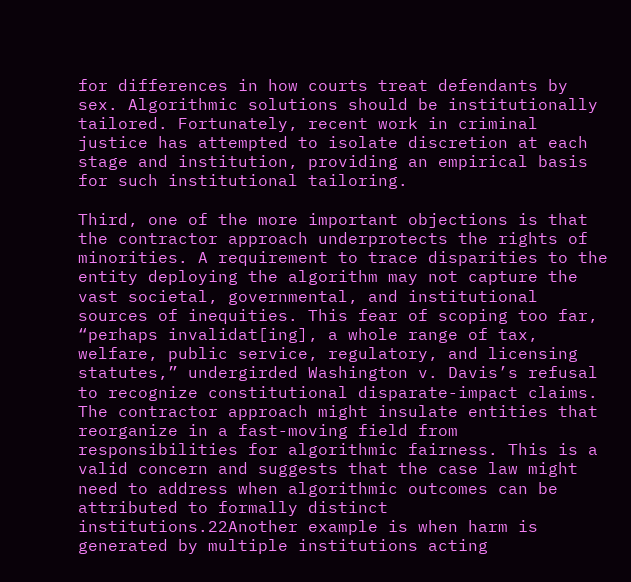for differences in how courts treat defendants by sex. Algorithmic solutions should be institutionally tailored. Fortunately, recent work in criminal justice has attempted to isolate discretion at each stage and institution, providing an empirical basis for such institutional tailoring.

Third, one of the more important objections is that the contractor approach underprotects the rights of minorities. A requirement to trace disparities to the entity deploying the algorithm may not capture the vast societal, governmental, and institutional sources of inequities. This fear of scoping too far, “perhaps invalidat[ing], a whole range of tax, welfare, public service, regulatory, and licensing statutes,” undergirded Washington v. Davis’s refusal to recognize constitutional disparate-impact claims. The contractor approach might insulate entities that reorganize in a fast-moving field from responsibilities for algorithmic fairness. This is a valid concern and suggests that the case law might need to address when algorithmic outcomes can be attributed to formally distinct institutions.22Another example is when harm is generated by multiple institutions acting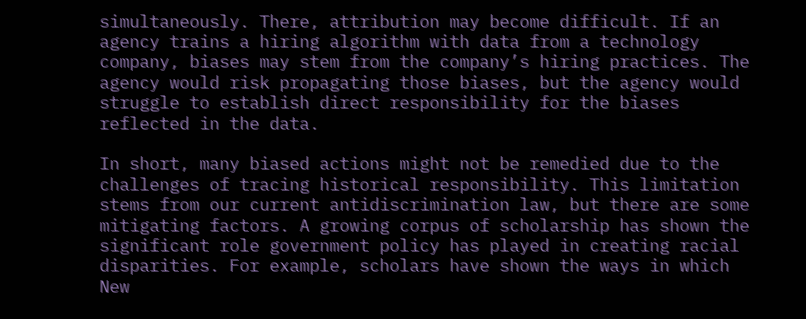simultaneously. There, attribution may become difficult. If an agency trains a hiring algorithm with data from a technology company, biases may stem from the company’s hiring practices. The agency would risk propagating those biases, but the agency would struggle to establish direct responsibility for the biases reflected in the data.

In short, many biased actions might not be remedied due to the challenges of tracing historical responsibility. This limitation stems from our current antidiscrimination law, but there are some mitigating factors. A growing corpus of scholarship has shown the significant role government policy has played in creating racial disparities. For example, scholars have shown the ways in which New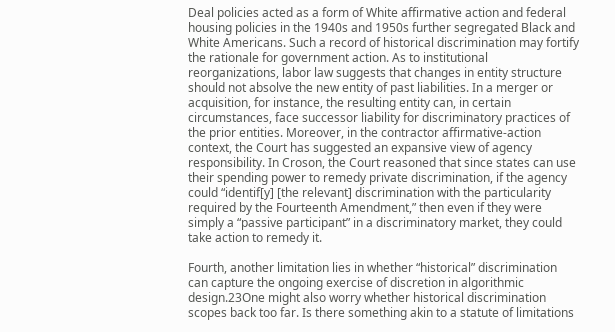Deal policies acted as a form of White affirmative action and federal housing policies in the 1940s and 1950s further segregated Black and White Americans. Such a record of historical discrimination may fortify the rationale for government action. As to institutional reorganizations, labor law suggests that changes in entity structure should not absolve the new entity of past liabilities. In a merger or acquisition, for instance, the resulting entity can, in certain circumstances, face successor liability for discriminatory practices of the prior entities. Moreover, in the contractor affirmative-action context, the Court has suggested an expansive view of agency responsibility. In Croson, the Court reasoned that since states can use their spending power to remedy private discrimination, if the agency could “identif[y] [the relevant] discrimination with the particularity required by the Fourteenth Amendment,” then even if they were simply a “passive participant” in a discriminatory market, they could take action to remedy it.

Fourth, another limitation lies in whether “historical” discrimination can capture the ongoing exercise of discretion in algorithmic design.23One might also worry whether historical discrimination scopes back too far. Is there something akin to a statute of limitations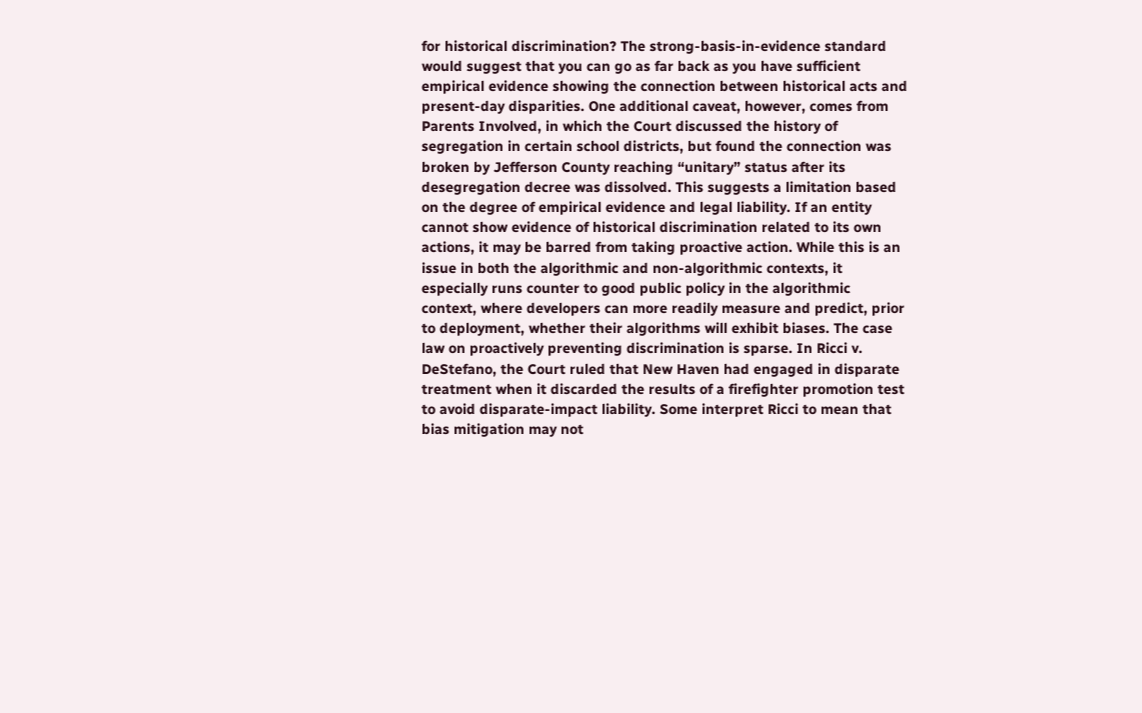for historical discrimination? The strong-basis-in-evidence standard would suggest that you can go as far back as you have sufficient empirical evidence showing the connection between historical acts and present-day disparities. One additional caveat, however, comes from Parents Involved, in which the Court discussed the history of segregation in certain school districts, but found the connection was broken by Jefferson County reaching “unitary” status after its desegregation decree was dissolved. This suggests a limitation based on the degree of empirical evidence and legal liability. If an entity cannot show evidence of historical discrimination related to its own actions, it may be barred from taking proactive action. While this is an issue in both the algorithmic and non-algorithmic contexts, it especially runs counter to good public policy in the algorithmic context, where developers can more readily measure and predict, prior to deployment, whether their algorithms will exhibit biases. The case law on proactively preventing discrimination is sparse. In Ricci v. DeStefano, the Court ruled that New Haven had engaged in disparate treatment when it discarded the results of a firefighter promotion test to avoid disparate-impact liability. Some interpret Ricci to mean that bias mitigation may not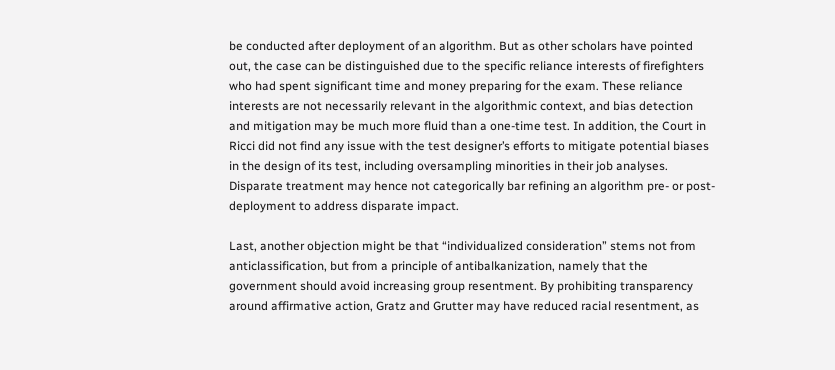be conducted after deployment of an algorithm. But as other scholars have pointed out, the case can be distinguished due to the specific reliance interests of firefighters who had spent significant time and money preparing for the exam. These reliance interests are not necessarily relevant in the algorithmic context, and bias detection and mitigation may be much more fluid than a one-time test. In addition, the Court in Ricci did not find any issue with the test designer’s efforts to mitigate potential biases in the design of its test, including oversampling minorities in their job analyses. Disparate treatment may hence not categorically bar refining an algorithm pre- or post-deployment to address disparate impact.

Last, another objection might be that “individualized consideration” stems not from anticlassification, but from a principle of antibalkanization, namely that the government should avoid increasing group resentment. By prohibiting transparency around affirmative action, Gratz and Grutter may have reduced racial resentment, as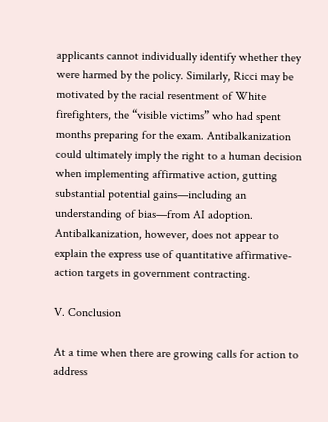applicants cannot individually identify whether they were harmed by the policy. Similarly, Ricci may be motivated by the racial resentment of White firefighters, the “visible victims” who had spent months preparing for the exam. Antibalkanization could ultimately imply the right to a human decision when implementing affirmative action, gutting substantial potential gains—including an understanding of bias—from AI adoption. Antibalkanization, however, does not appear to explain the express use of quantitative affirmative-action targets in government contracting.

V. Conclusion

At a time when there are growing calls for action to address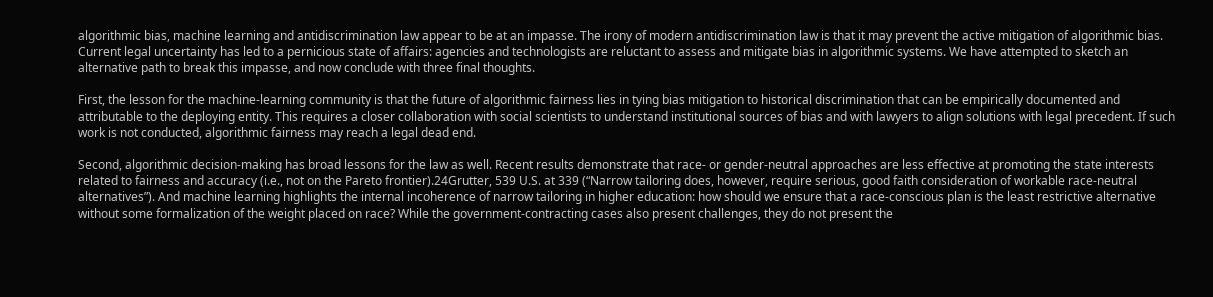algorithmic bias, machine learning and antidiscrimination law appear to be at an impasse. The irony of modern antidiscrimination law is that it may prevent the active mitigation of algorithmic bias. Current legal uncertainty has led to a pernicious state of affairs: agencies and technologists are reluctant to assess and mitigate bias in algorithmic systems. We have attempted to sketch an alternative path to break this impasse, and now conclude with three final thoughts.

First, the lesson for the machine-learning community is that the future of algorithmic fairness lies in tying bias mitigation to historical discrimination that can be empirically documented and attributable to the deploying entity. This requires a closer collaboration with social scientists to understand institutional sources of bias and with lawyers to align solutions with legal precedent. If such work is not conducted, algorithmic fairness may reach a legal dead end.

Second, algorithmic decision-making has broad lessons for the law as well. Recent results demonstrate that race- or gender-neutral approaches are less effective at promoting the state interests related to fairness and accuracy (i.e., not on the Pareto frontier).24Grutter, 539 U.S. at 339 (“Narrow tailoring does, however, require serious, good faith consideration of workable race-neutral alternatives”). And machine learning highlights the internal incoherence of narrow tailoring in higher education: how should we ensure that a race-conscious plan is the least restrictive alternative without some formalization of the weight placed on race? While the government-contracting cases also present challenges, they do not present the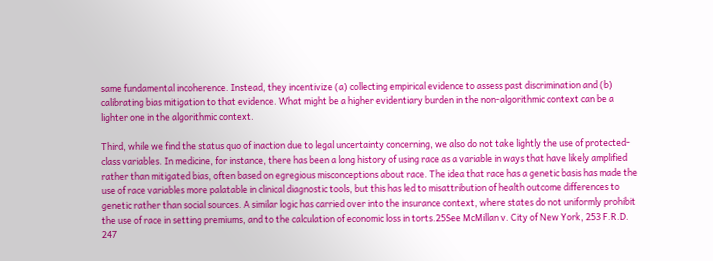same fundamental incoherence. Instead, they incentivize (a) collecting empirical evidence to assess past discrimination and (b) calibrating bias mitigation to that evidence. What might be a higher evidentiary burden in the non-algorithmic context can be a lighter one in the algorithmic context.

Third, while we find the status quo of inaction due to legal uncertainty concerning, we also do not take lightly the use of protected-class variables. In medicine, for instance, there has been a long history of using race as a variable in ways that have likely amplified rather than mitigated bias, often based on egregious misconceptions about race. The idea that race has a genetic basis has made the use of race variables more palatable in clinical diagnostic tools, but this has led to misattribution of health outcome differences to genetic rather than social sources. A similar logic has carried over into the insurance context, where states do not uniformly prohibit the use of race in setting premiums, and to the calculation of economic loss in torts.25See McMillan v. City of New York, 253 F.R.D. 247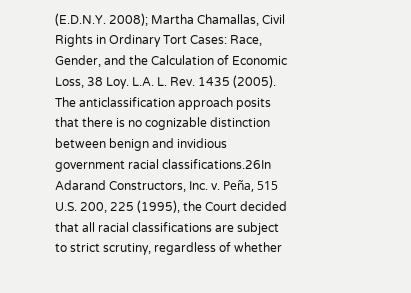(E.D.N.Y. 2008); Martha Chamallas, Civil Rights in Ordinary Tort Cases: Race, Gender, and the Calculation of Economic Loss, 38 Loy. L.A. L. Rev. 1435 (2005). The anticlassification approach posits that there is no cognizable distinction between benign and invidious government racial classifications.26In Adarand Constructors, Inc. v. Peña, 515 U.S. 200, 225 (1995), the Court decided that all racial classifications are subject to strict scrutiny, regardless of whether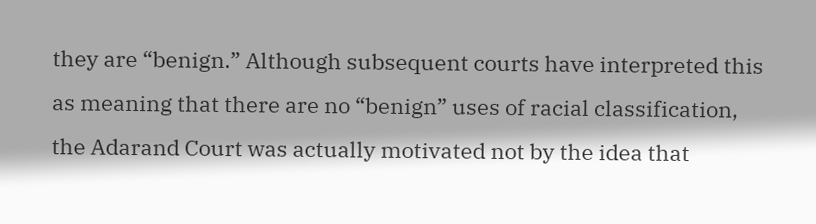they are “benign.” Although subsequent courts have interpreted this as meaning that there are no “benign” uses of racial classification, the Adarand Court was actually motivated not by the idea that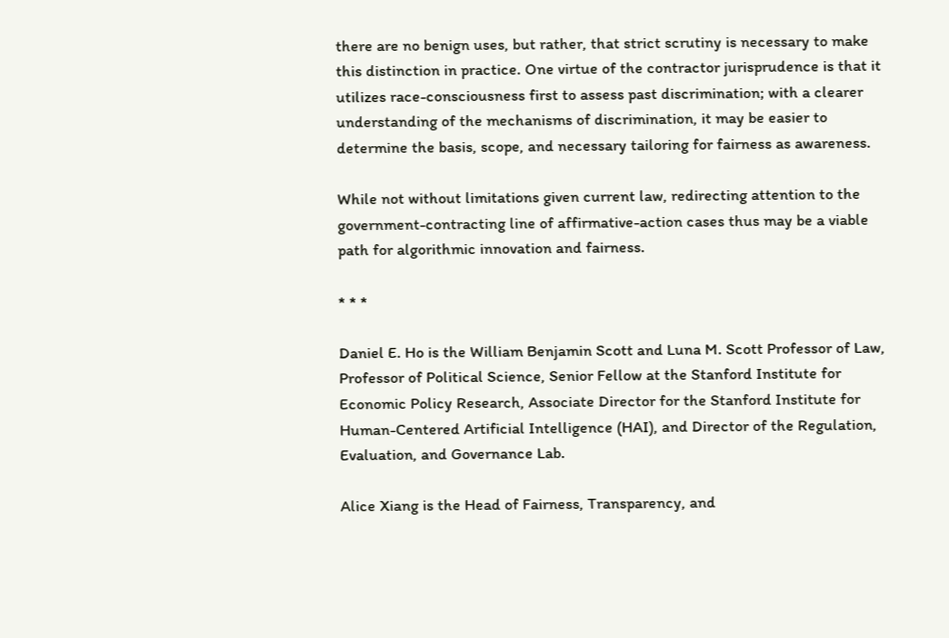there are no benign uses, but rather, that strict scrutiny is necessary to make this distinction in practice. One virtue of the contractor jurisprudence is that it utilizes race-consciousness first to assess past discrimination; with a clearer understanding of the mechanisms of discrimination, it may be easier to determine the basis, scope, and necessary tailoring for fairness as awareness.

While not without limitations given current law, redirecting attention to the government-contracting line of affirmative-action cases thus may be a viable path for algorithmic innovation and fairness.

* * *

Daniel E. Ho is the William Benjamin Scott and Luna M. Scott Professor of Law, Professor of Political Science, Senior Fellow at the Stanford Institute for Economic Policy Research, Associate Director for the Stanford Institute for Human-Centered Artificial Intelligence (HAI), and Director of the Regulation, Evaluation, and Governance Lab.

Alice Xiang is the Head of Fairness, Transparency, and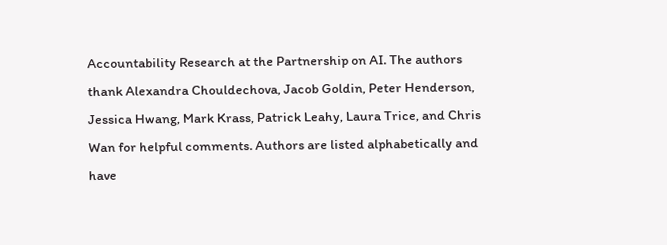Accountability Research at the Partnership on AI. The authors thank Alexandra Chouldechova, Jacob Goldin, Peter Henderson, Jessica Hwang, Mark Krass, Patrick Leahy, Laura Trice, and Chris Wan for helpful comments. Authors are listed alphabetically and have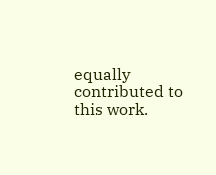equally contributed to this work.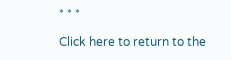* * *

Click here to return to the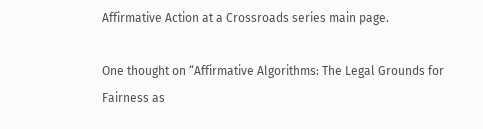Affirmative Action at a Crossroads series main page.

One thought on “Affirmative Algorithms: The Legal Grounds for Fairness as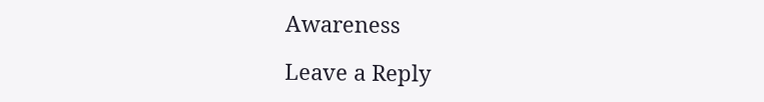Awareness

Leave a Reply